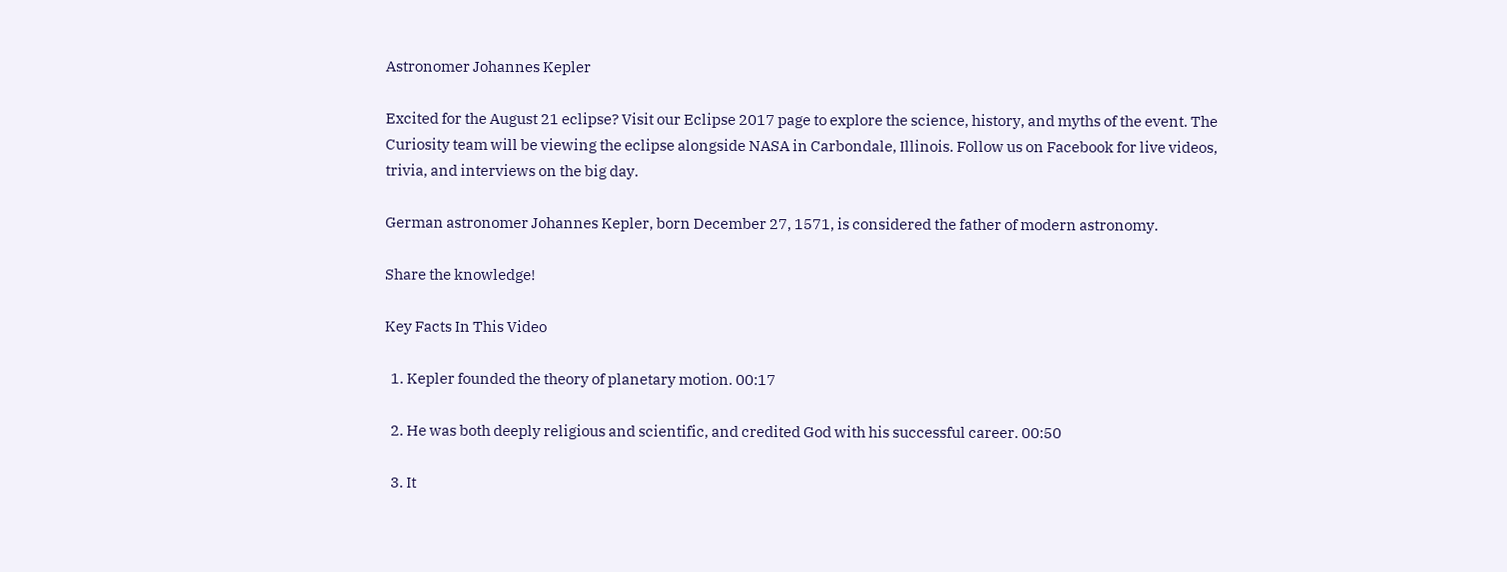Astronomer Johannes Kepler

Excited for the August 21 eclipse? Visit our Eclipse 2017 page to explore the science, history, and myths of the event. The Curiosity team will be viewing the eclipse alongside NASA in Carbondale, Illinois. Follow us on Facebook for live videos, trivia, and interviews on the big day.

German astronomer Johannes Kepler, born December 27, 1571, is considered the father of modern astronomy.

Share the knowledge!

Key Facts In This Video

  1. Kepler founded the theory of planetary motion. 00:17

  2. He was both deeply religious and scientific, and credited God with his successful career. 00:50

  3. It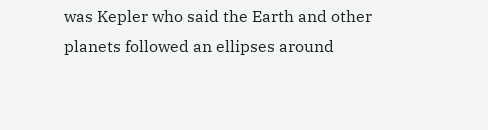was Kepler who said the Earth and other planets followed an ellipses around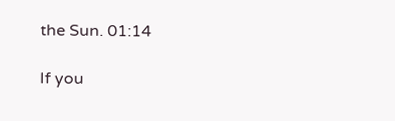the Sun. 01:14

If you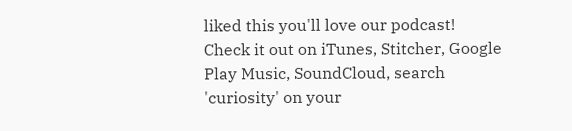liked this you'll love our podcast! Check it out on iTunes, Stitcher, Google Play Music, SoundCloud, search 'curiosity' on your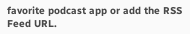favorite podcast app or add the RSS Feed URL.